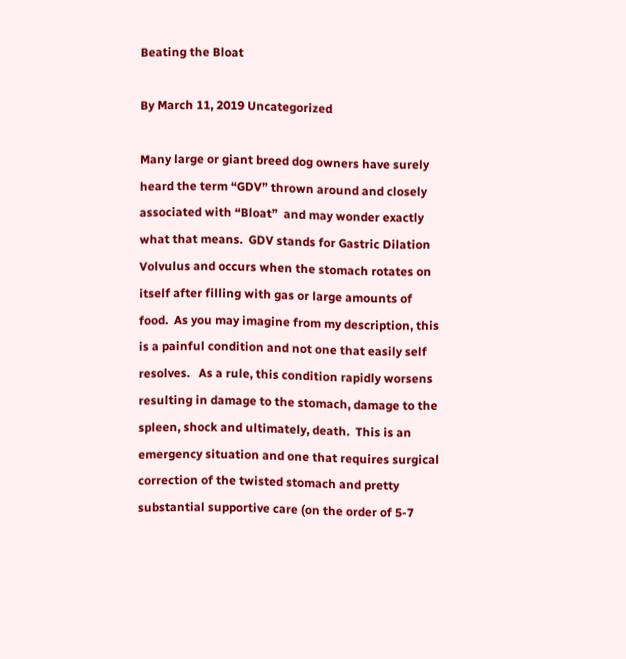Beating the Bloat

By March 11, 2019 Uncategorized

Many large or giant breed dog owners have surely heard the term “GDV” thrown around and closely associated with “Bloat”  and may wonder exactly what that means.  GDV stands for Gastric Dilation Volvulus and occurs when the stomach rotates on itself after filling with gas or large amounts of food.  As you may imagine from my description, this is a painful condition and not one that easily self resolves.   As a rule, this condition rapidly worsens resulting in damage to the stomach, damage to the spleen, shock and ultimately, death.  This is an emergency situation and one that requires surgical correction of the twisted stomach and pretty substantial supportive care (on the order of 5-7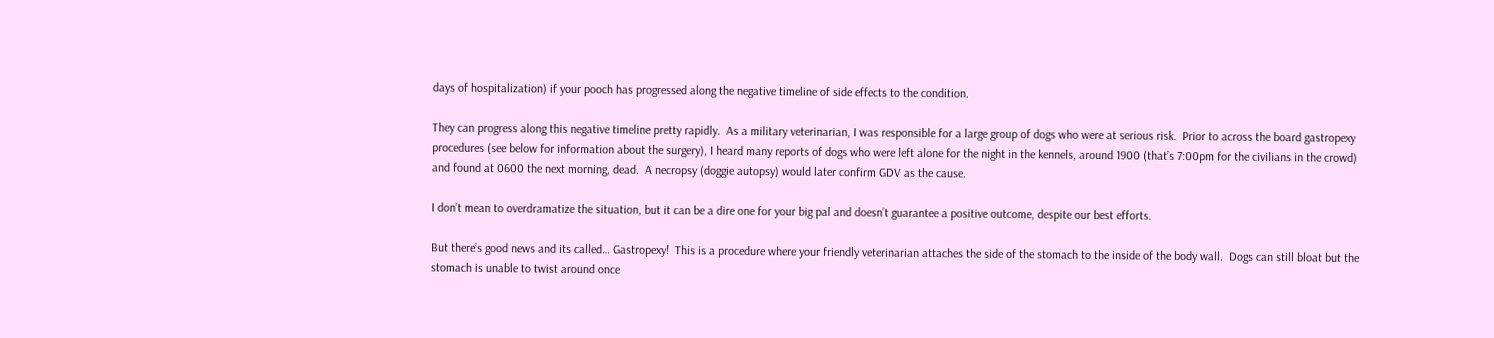days of hospitalization) if your pooch has progressed along the negative timeline of side effects to the condition.

They can progress along this negative timeline pretty rapidly.  As a military veterinarian, I was responsible for a large group of dogs who were at serious risk.  Prior to across the board gastropexy procedures (see below for information about the surgery), I heard many reports of dogs who were left alone for the night in the kennels, around 1900 (that’s 7:00pm for the civilians in the crowd) and found at 0600 the next morning, dead.  A necropsy (doggie autopsy) would later confirm GDV as the cause.

I don’t mean to overdramatize the situation, but it can be a dire one for your big pal and doesn’t guarantee a positive outcome, despite our best efforts.

But there’s good news and its called… Gastropexy!  This is a procedure where your friendly veterinarian attaches the side of the stomach to the inside of the body wall.  Dogs can still bloat but the stomach is unable to twist around once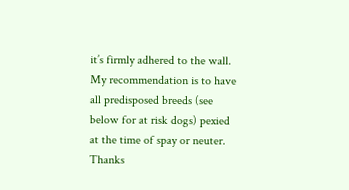it’s firmly adhered to the wall.  My recommendation is to have all predisposed breeds (see below for at risk dogs) pexied at the time of spay or neuter.  Thanks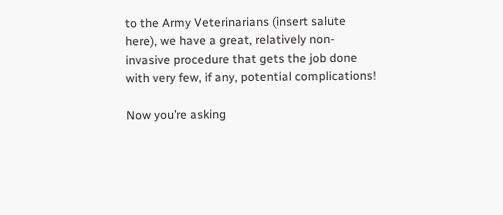to the Army Veterinarians (insert salute here), we have a great, relatively non-invasive procedure that gets the job done with very few, if any, potential complications!

Now you’re asking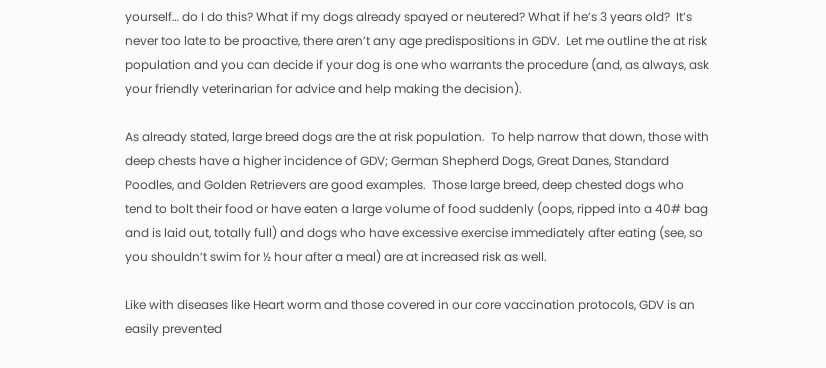yourself… do I do this? What if my dogs already spayed or neutered? What if he’s 3 years old?  It’s never too late to be proactive, there aren’t any age predispositions in GDV.  Let me outline the at risk population and you can decide if your dog is one who warrants the procedure (and, as always, ask your friendly veterinarian for advice and help making the decision).

As already stated, large breed dogs are the at risk population.  To help narrow that down, those with deep chests have a higher incidence of GDV; German Shepherd Dogs, Great Danes, Standard Poodles, and Golden Retrievers are good examples.  Those large breed, deep chested dogs who tend to bolt their food or have eaten a large volume of food suddenly (oops, ripped into a 40# bag and is laid out, totally full) and dogs who have excessive exercise immediately after eating (see, so you shouldn’t swim for ½ hour after a meal) are at increased risk as well.

Like with diseases like Heart worm and those covered in our core vaccination protocols, GDV is an easily prevented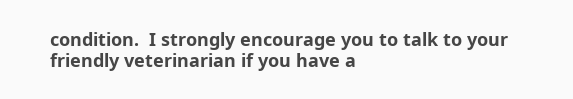condition.  I strongly encourage you to talk to your friendly veterinarian if you have a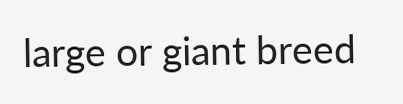large or giant breed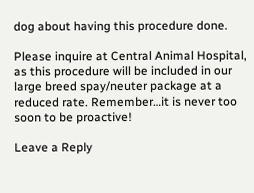dog about having this procedure done.

Please inquire at Central Animal Hospital, as this procedure will be included in our large breed spay/neuter package at a reduced rate. Remember…it is never too soon to be proactive!

Leave a Reply